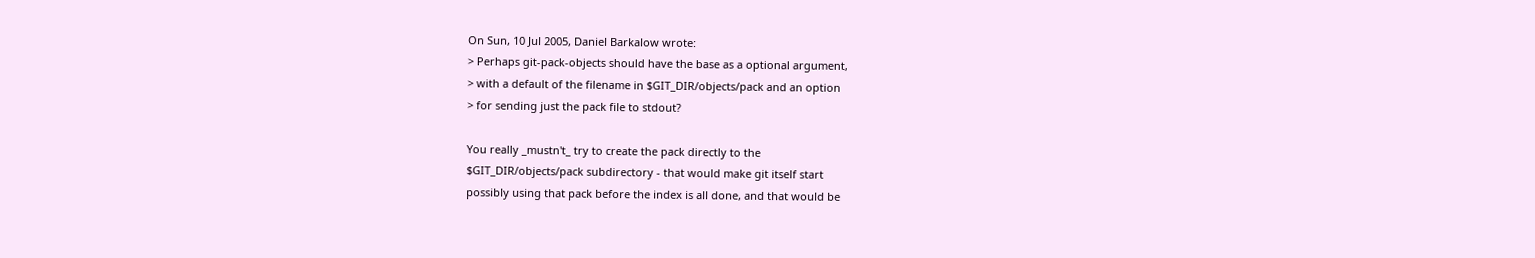On Sun, 10 Jul 2005, Daniel Barkalow wrote:
> Perhaps git-pack-objects should have the base as a optional argument,
> with a default of the filename in $GIT_DIR/objects/pack and an option
> for sending just the pack file to stdout?

You really _mustn't_ try to create the pack directly to the
$GIT_DIR/objects/pack subdirectory - that would make git itself start
possibly using that pack before the index is all done, and that would be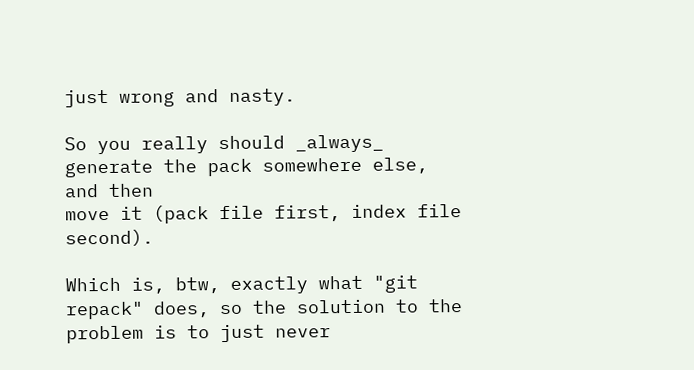just wrong and nasty.

So you really should _always_ generate the pack somewhere else, and then
move it (pack file first, index file second).

Which is, btw, exactly what "git repack" does, so the solution to the
problem is to just never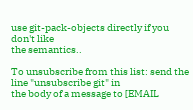use git-pack-objects directly if you don't like
the semantics..

To unsubscribe from this list: send the line "unsubscribe git" in
the body of a message to [EMAIL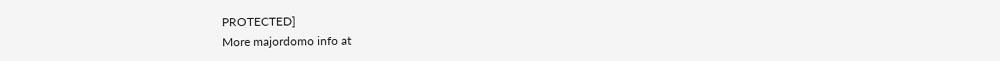PROTECTED]
More majordomo info at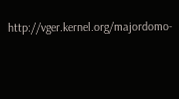http://vger.kernel.org/majordomo-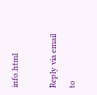info.html

Reply via email to